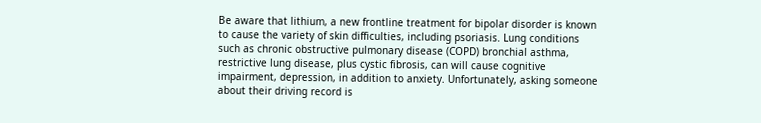Be aware that lithium, a new frontline treatment for bipolar disorder is known to cause the variety of skin difficulties, including psoriasis. Lung conditions such as chronic obstructive pulmonary disease (COPD) bronchial asthma, restrictive lung disease, plus cystic fibrosis, can will cause cognitive impairment, depression, in addition to anxiety. Unfortunately, asking someone about their driving record is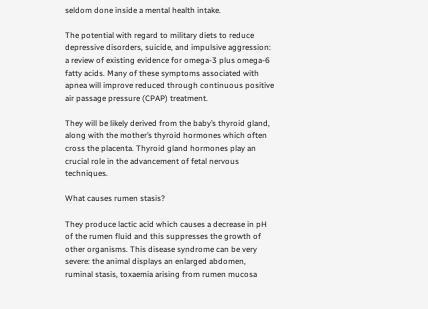seldom done inside a mental health intake.

The potential with regard to military diets to reduce depressive disorders, suicide, and impulsive aggression: a review of existing evidence for omega-3 plus omega-6 fatty acids. Many of these symptoms associated with apnea will improve reduced through continuous positive air passage pressure (CPAP) treatment.

They will be likely derived from the baby’s thyroid gland, along with the mother’s thyroid hormones which often cross the placenta. Thyroid gland hormones play an crucial role in the advancement of fetal nervous techniques.

What causes rumen stasis?

They produce lactic acid which causes a decrease in pH of the rumen fluid and this suppresses the growth of other organisms. This disease syndrome can be very severe: the animal displays an enlarged abdomen, ruminal stasis, toxaemia arising from rumen mucosa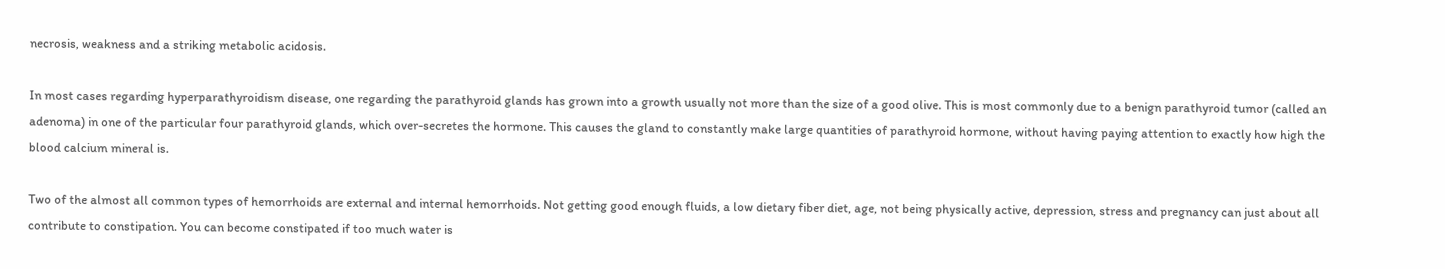necrosis, weakness and a striking metabolic acidosis.

In most cases regarding hyperparathyroidism disease, one regarding the parathyroid glands has grown into a growth usually not more than the size of a good olive. This is most commonly due to a benign parathyroid tumor (called an adenoma) in one of the particular four parathyroid glands, which over-secretes the hormone. This causes the gland to constantly make large quantities of parathyroid hormone, without having paying attention to exactly how high the blood calcium mineral is.

Two of the almost all common types of hemorrhoids are external and internal hemorrhoids. Not getting good enough fluids, a low dietary fiber diet, age, not being physically active, depression, stress and pregnancy can just about all contribute to constipation. You can become constipated if too much water is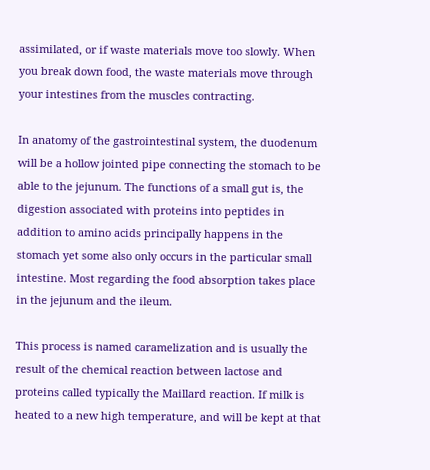assimilated, or if waste materials move too slowly. When you break down food, the waste materials move through your intestines from the muscles contracting.

In anatomy of the gastrointestinal system, the duodenum will be a hollow jointed pipe connecting the stomach to be able to the jejunum. The functions of a small gut is, the digestion associated with proteins into peptides in addition to amino acids principally happens in the stomach yet some also only occurs in the particular small intestine. Most regarding the food absorption takes place in the jejunum and the ileum.

This process is named caramelization and is usually the result of the chemical reaction between lactose and proteins called typically the Maillard reaction. If milk is heated to a new high temperature, and will be kept at that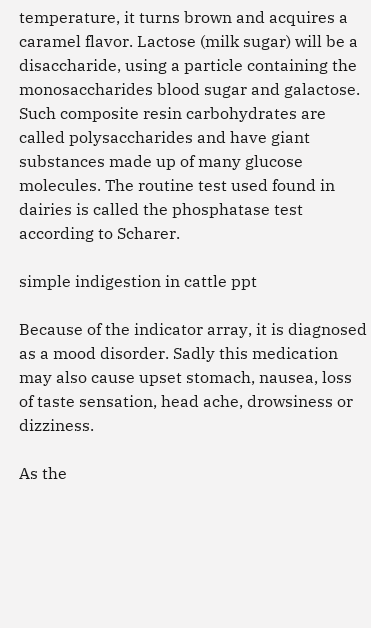temperature, it turns brown and acquires a caramel flavor. Lactose (milk sugar) will be a disaccharide, using a particle containing the monosaccharides blood sugar and galactose. Such composite resin carbohydrates are called polysaccharides and have giant substances made up of many glucose molecules. The routine test used found in dairies is called the phosphatase test according to Scharer.

simple indigestion in cattle ppt

Because of the indicator array, it is diagnosed as a mood disorder. Sadly this medication may also cause upset stomach, nausea, loss of taste sensation, head ache, drowsiness or dizziness.

As the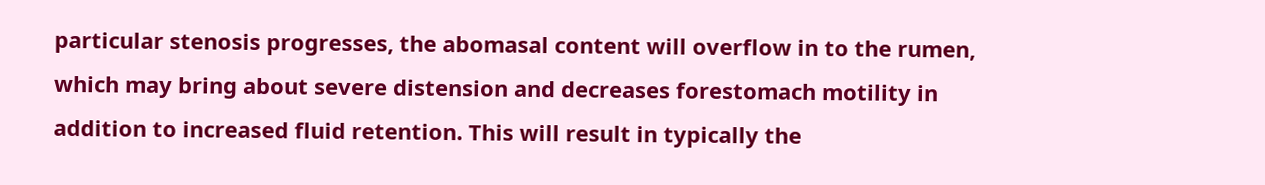particular stenosis progresses, the abomasal content will overflow in to the rumen, which may bring about severe distension and decreases forestomach motility in addition to increased fluid retention. This will result in typically the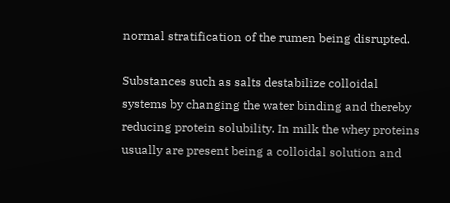normal stratification of the rumen being disrupted.

Substances such as salts destabilize colloidal systems by changing the water binding and thereby reducing protein solubility. In milk the whey proteins usually are present being a colloidal solution and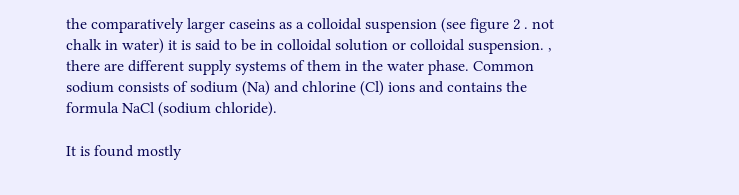the comparatively larger caseins as a colloidal suspension (see figure 2 . not chalk in water) it is said to be in colloidal solution or colloidal suspension. , there are different supply systems of them in the water phase. Common sodium consists of sodium (Na) and chlorine (Cl) ions and contains the formula NaCl (sodium chloride).

It is found mostly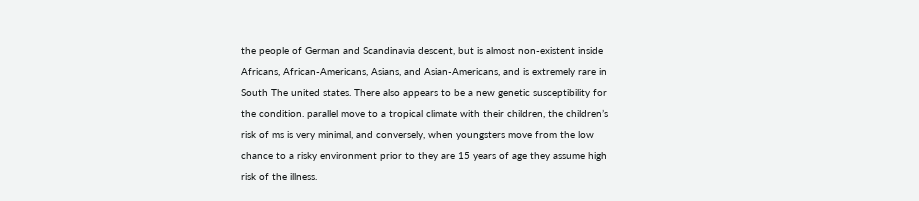the people of German and Scandinavia descent, but is almost non-existent inside Africans, African-Americans, Asians, and Asian-Americans, and is extremely rare in South The united states. There also appears to be a new genetic susceptibility for the condition. parallel move to a tropical climate with their children, the children’s risk of ms is very minimal, and conversely, when youngsters move from the low chance to a risky environment prior to they are 15 years of age they assume high risk of the illness.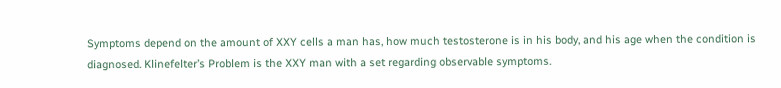Symptoms depend on the amount of XXY cells a man has, how much testosterone is in his body, and his age when the condition is diagnosed. Klinefelter’s Problem is the XXY man with a set regarding observable symptoms.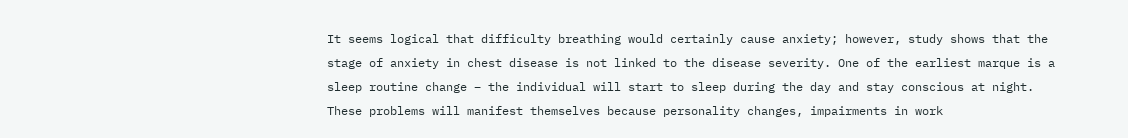It seems logical that difficulty breathing would certainly cause anxiety; however, study shows that the stage of anxiety in chest disease is not linked to the disease severity. One of the earliest marque is a sleep routine change – the individual will start to sleep during the day and stay conscious at night. These problems will manifest themselves because personality changes, impairments in work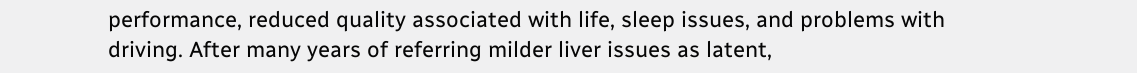performance, reduced quality associated with life, sleep issues, and problems with driving. After many years of referring milder liver issues as latent,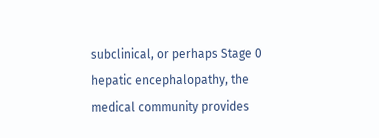subclinical, or perhaps Stage 0 hepatic encephalopathy, the medical community provides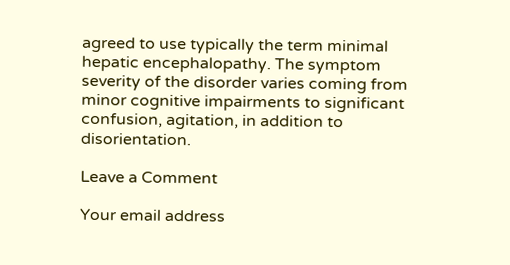agreed to use typically the term minimal hepatic encephalopathy. The symptom severity of the disorder varies coming from minor cognitive impairments to significant confusion, agitation, in addition to disorientation.

Leave a Comment

Your email address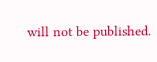will not be published.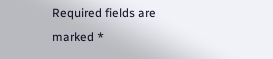Required fields are marked *